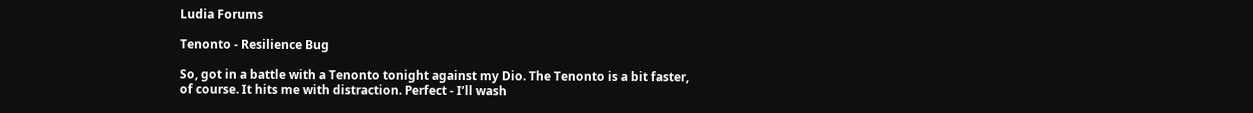Ludia Forums

Tenonto - Resilience Bug

So, got in a battle with a Tenonto tonight against my Dio. The Tenonto is a bit faster, of course. It hits me with distraction. Perfect - I’ll wash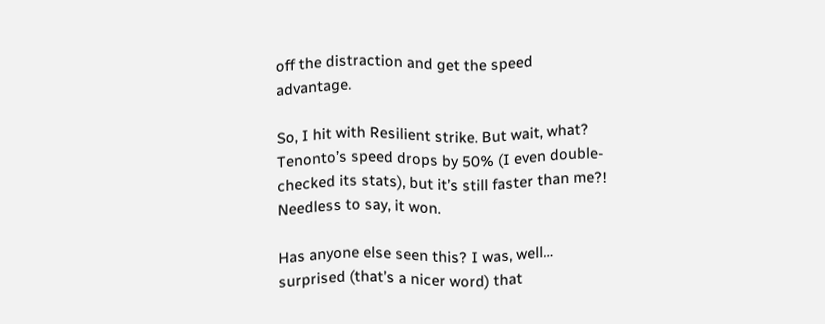off the distraction and get the speed advantage.

So, I hit with Resilient strike. But wait, what? Tenonto’s speed drops by 50% (I even double-checked its stats), but it’s still faster than me?! Needless to say, it won.

Has anyone else seen this? I was, well… surprised (that’s a nicer word) that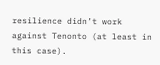resilience didn’t work against Tenonto (at least in this case).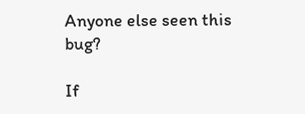Anyone else seen this bug?

If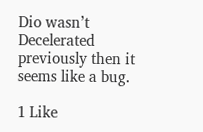Dio wasn’t Decelerated previously then it seems like a bug.

1 Like